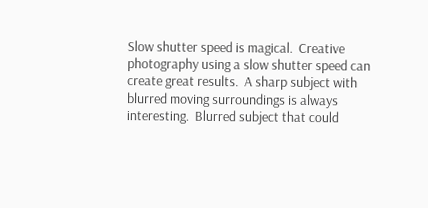Slow shutter speed is magical.  Creative photography using a slow shutter speed can create great results.  A sharp subject with blurred moving surroundings is always interesting.  Blurred subject that could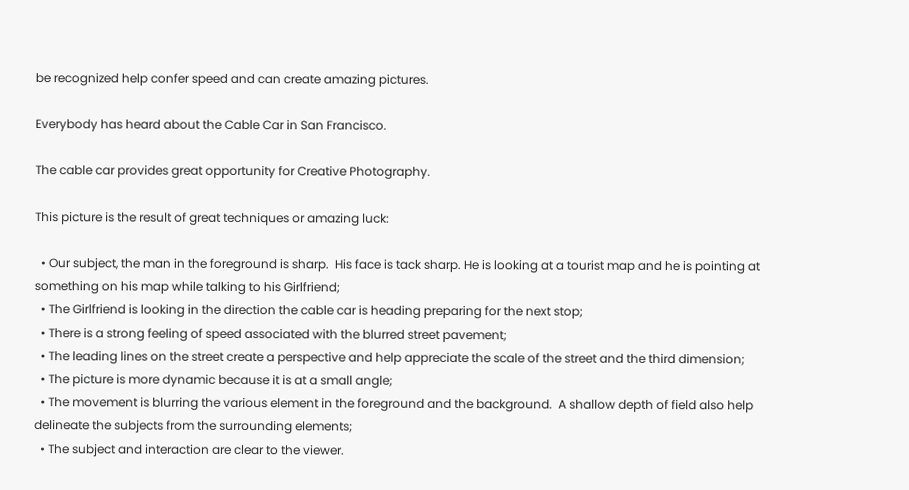be recognized help confer speed and can create amazing pictures.

Everybody has heard about the Cable Car in San Francisco.

The cable car provides great opportunity for Creative Photography.

This picture is the result of great techniques or amazing luck:

  • Our subject, the man in the foreground is sharp.  His face is tack sharp. He is looking at a tourist map and he is pointing at something on his map while talking to his Girlfriend;
  • The Girlfriend is looking in the direction the cable car is heading preparing for the next stop;
  • There is a strong feeling of speed associated with the blurred street pavement;
  • The leading lines on the street create a perspective and help appreciate the scale of the street and the third dimension;
  • The picture is more dynamic because it is at a small angle;
  • The movement is blurring the various element in the foreground and the background.  A shallow depth of field also help delineate the subjects from the surrounding elements;
  • The subject and interaction are clear to the viewer.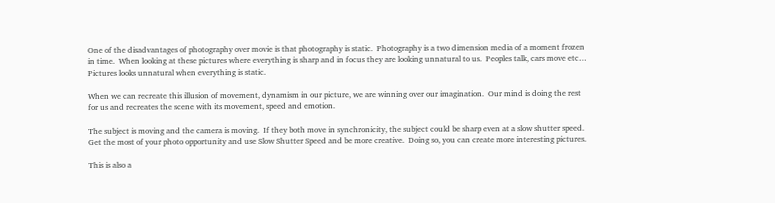One of the disadvantages of photography over movie is that photography is static.  Photography is a two dimension media of a moment frozen in time.  When looking at these pictures where everything is sharp and in focus they are looking unnatural to us.  Peoples talk, cars move etc… Pictures looks unnatural when everything is static.

When we can recreate this illusion of movement, dynamism in our picture, we are winning over our imagination.  Our mind is doing the rest for us and recreates the scene with its movement, speed and emotion.

The subject is moving and the camera is moving.  If they both move in synchronicity, the subject could be sharp even at a slow shutter speed. Get the most of your photo opportunity and use Slow Shutter Speed and be more creative.  Doing so, you can create more interesting pictures.

This is also a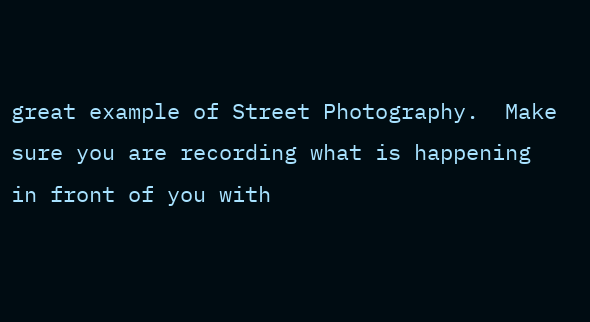great example of Street Photography.  Make sure you are recording what is happening in front of you with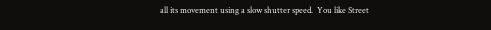all its movement using a slow shutter speed.  You like Street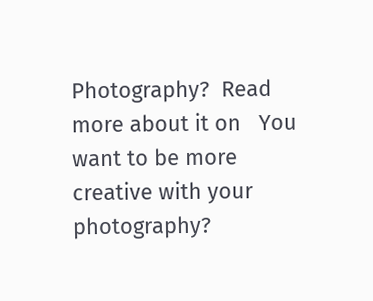Photography?  Read more about it on   You want to be more creative with your photography?